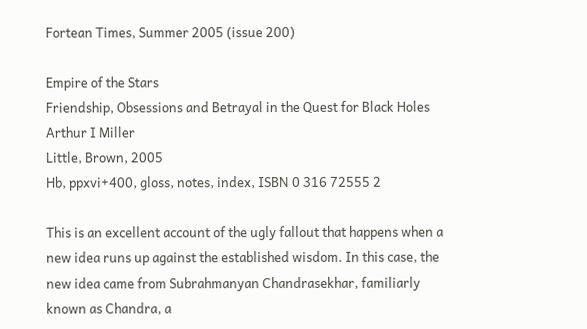Fortean Times, Summer 2005 (issue 200)

Empire of the Stars
Friendship, Obsessions and Betrayal in the Quest for Black Holes
Arthur I Miller
Little, Brown, 2005
Hb, ppxvi+400, gloss, notes, index, ISBN 0 316 72555 2

This is an excellent account of the ugly fallout that happens when a new idea runs up against the established wisdom. In this case, the new idea came from Subrahmanyan Chandrasekhar, familiarly known as Chandra, a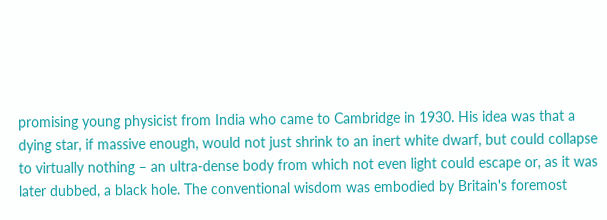promising young physicist from India who came to Cambridge in 1930. His idea was that a dying star, if massive enough, would not just shrink to an inert white dwarf, but could collapse to virtually nothing – an ultra-dense body from which not even light could escape or, as it was later dubbed, a black hole. The conventional wisdom was embodied by Britain's foremost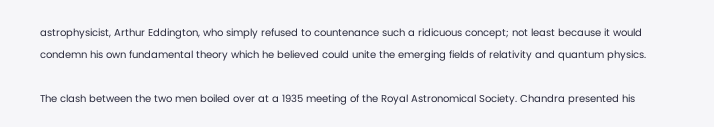astrophysicist, Arthur Eddington, who simply refused to countenance such a ridicuous concept; not least because it would condemn his own fundamental theory which he believed could unite the emerging fields of relativity and quantum physics.

The clash between the two men boiled over at a 1935 meeting of the Royal Astronomical Society. Chandra presented his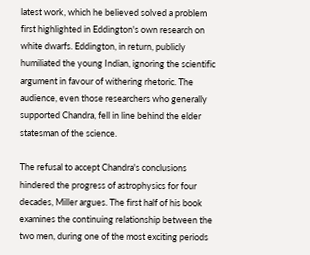latest work, which he believed solved a problem first highlighted in Eddington's own research on white dwarfs. Eddington, in return, publicly humiliated the young Indian, ignoring the scientific argument in favour of withering rhetoric. The audience, even those researchers who generally supported Chandra, fell in line behind the elder statesman of the science.

The refusal to accept Chandra's conclusions hindered the progress of astrophysics for four decades, Miller argues. The first half of his book examines the continuing relationship between the two men, during one of the most exciting periods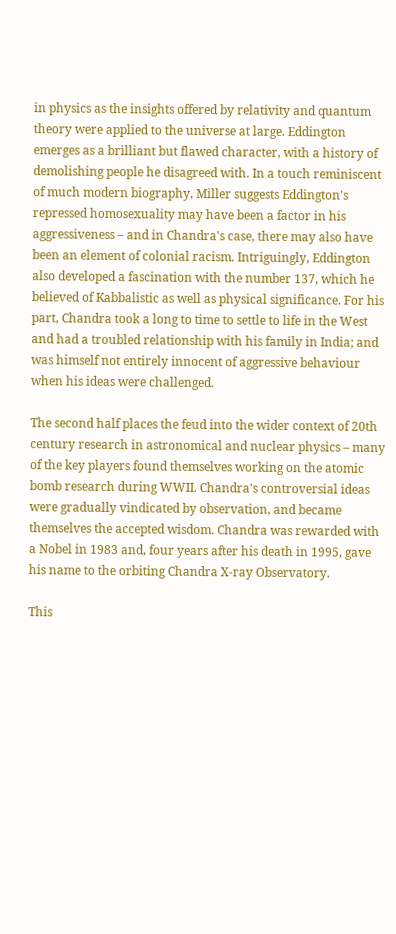in physics as the insights offered by relativity and quantum theory were applied to the universe at large. Eddington emerges as a brilliant but flawed character, with a history of demolishing people he disagreed with. In a touch reminiscent of much modern biography, Miller suggests Eddington's repressed homosexuality may have been a factor in his aggressiveness – and in Chandra's case, there may also have been an element of colonial racism. Intriguingly, Eddington also developed a fascination with the number 137, which he believed of Kabbalistic as well as physical significance. For his part, Chandra took a long to time to settle to life in the West and had a troubled relationship with his family in India; and was himself not entirely innocent of aggressive behaviour when his ideas were challenged.

The second half places the feud into the wider context of 20th century research in astronomical and nuclear physics – many of the key players found themselves working on the atomic bomb research during WWII. Chandra's controversial ideas were gradually vindicated by observation, and became themselves the accepted wisdom. Chandra was rewarded with a Nobel in 1983 and, four years after his death in 1995, gave his name to the orbiting Chandra X-ray Observatory.

This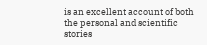is an excellent account of both the personal and scientific stories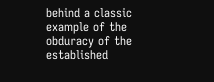behind a classic example of the obduracy of the established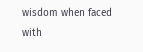wisdom when faced with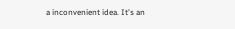a inconvenient idea. It's an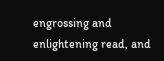engrossing and enlightening read, and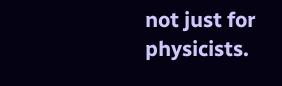not just for physicists.